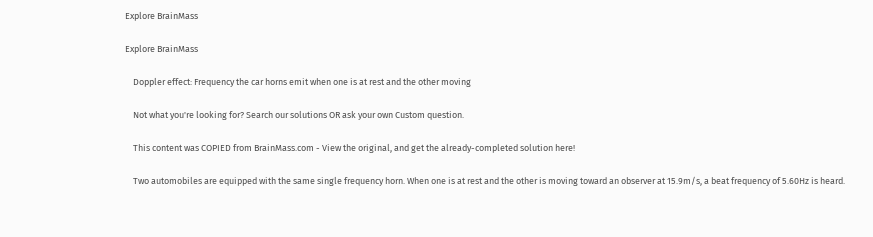Explore BrainMass

Explore BrainMass

    Doppler effect: Frequency the car horns emit when one is at rest and the other moving

    Not what you're looking for? Search our solutions OR ask your own Custom question.

    This content was COPIED from BrainMass.com - View the original, and get the already-completed solution here!

    Two automobiles are equipped with the same single frequency horn. When one is at rest and the other is moving toward an observer at 15.9m/s, a beat frequency of 5.60Hz is heard.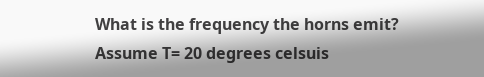What is the frequency the horns emit? Assume T= 20 degrees celsuis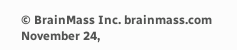© BrainMass Inc. brainmass.com November 24,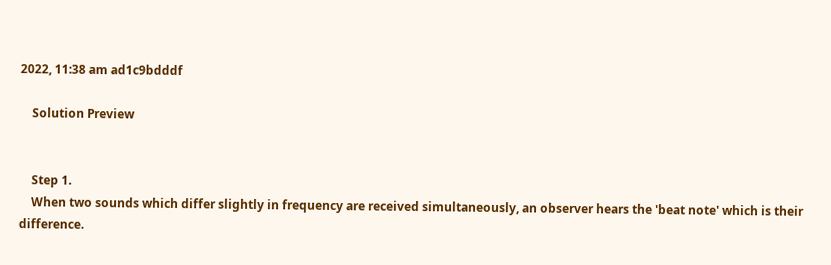2022, 11:38 am ad1c9bdddf

    Solution Preview


    Step 1.
    When two sounds which differ slightly in frequency are received simultaneously, an observer hears the 'beat note' which is their difference.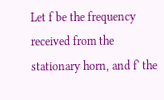Let f be the frequency received from the stationary horn, and f' the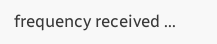frequency received ...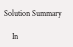Solution Summary

    In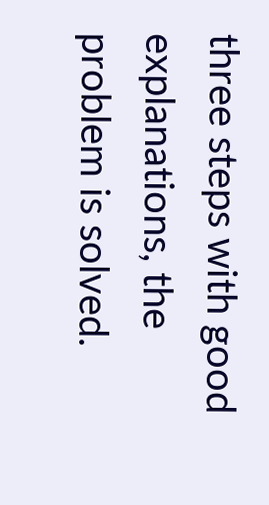three steps with good explanations, the problem is solved.